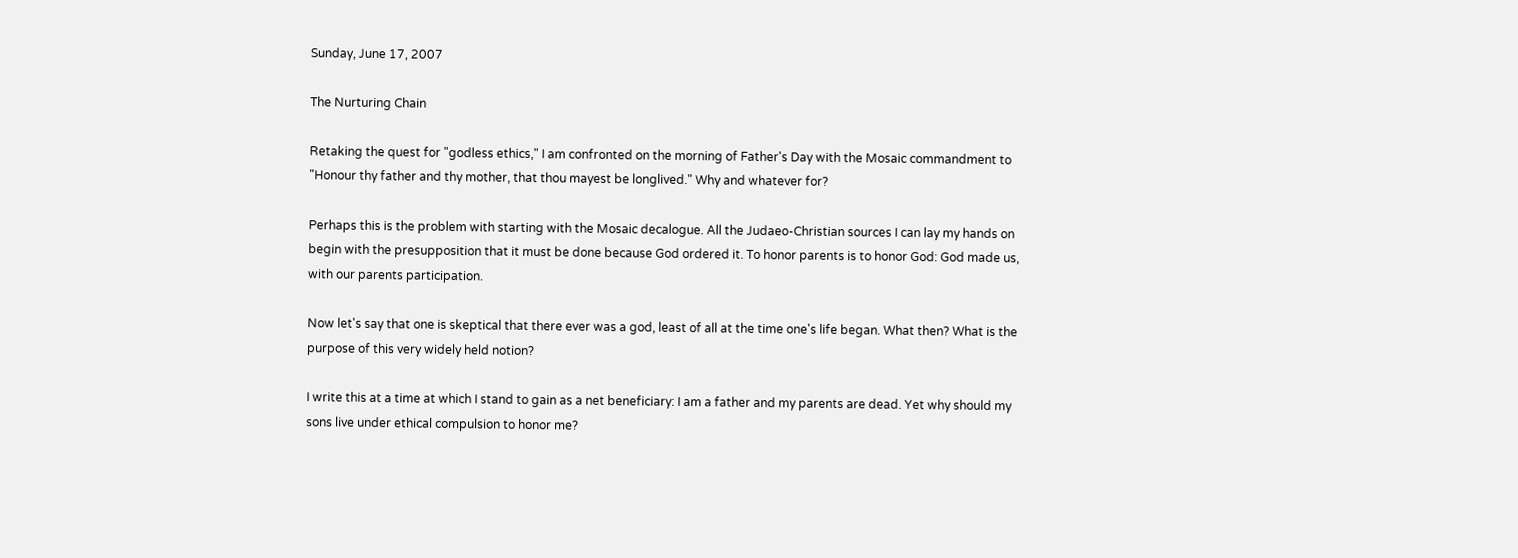Sunday, June 17, 2007

The Nurturing Chain

Retaking the quest for "godless ethics," I am confronted on the morning of Father's Day with the Mosaic commandment to "Honour thy father and thy mother, that thou mayest be longlived." Why and whatever for?

Perhaps this is the problem with starting with the Mosaic decalogue. All the Judaeo-Christian sources I can lay my hands on begin with the presupposition that it must be done because God ordered it. To honor parents is to honor God: God made us, with our parents participation.

Now let's say that one is skeptical that there ever was a god, least of all at the time one's life began. What then? What is the purpose of this very widely held notion?

I write this at a time at which I stand to gain as a net beneficiary: I am a father and my parents are dead. Yet why should my sons live under ethical compulsion to honor me?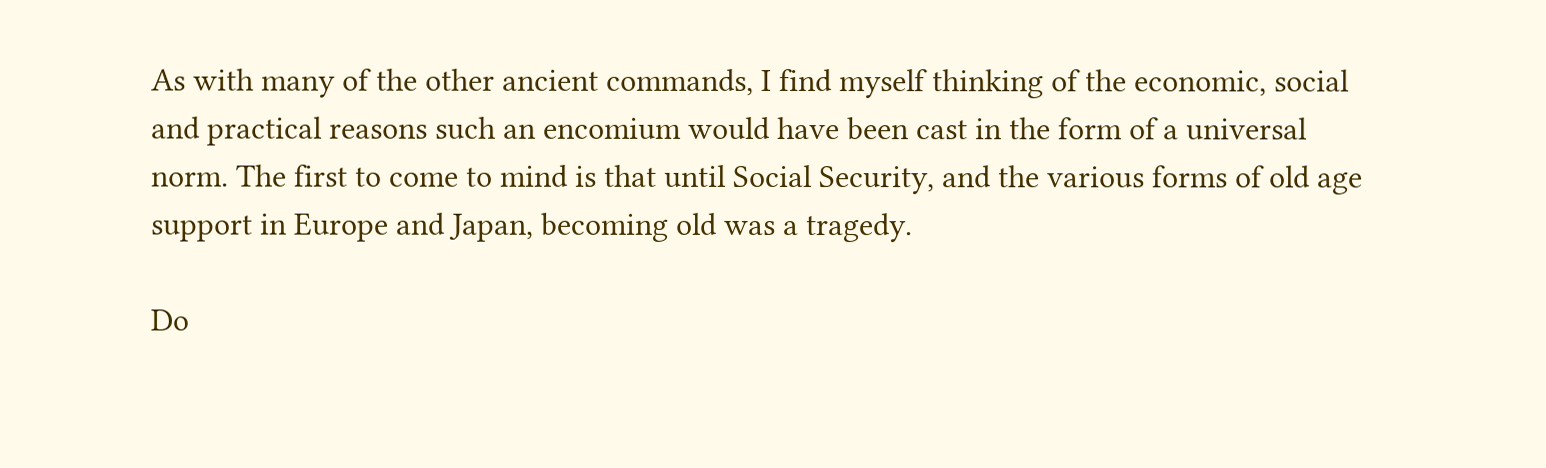As with many of the other ancient commands, I find myself thinking of the economic, social and practical reasons such an encomium would have been cast in the form of a universal norm. The first to come to mind is that until Social Security, and the various forms of old age support in Europe and Japan, becoming old was a tragedy.

Do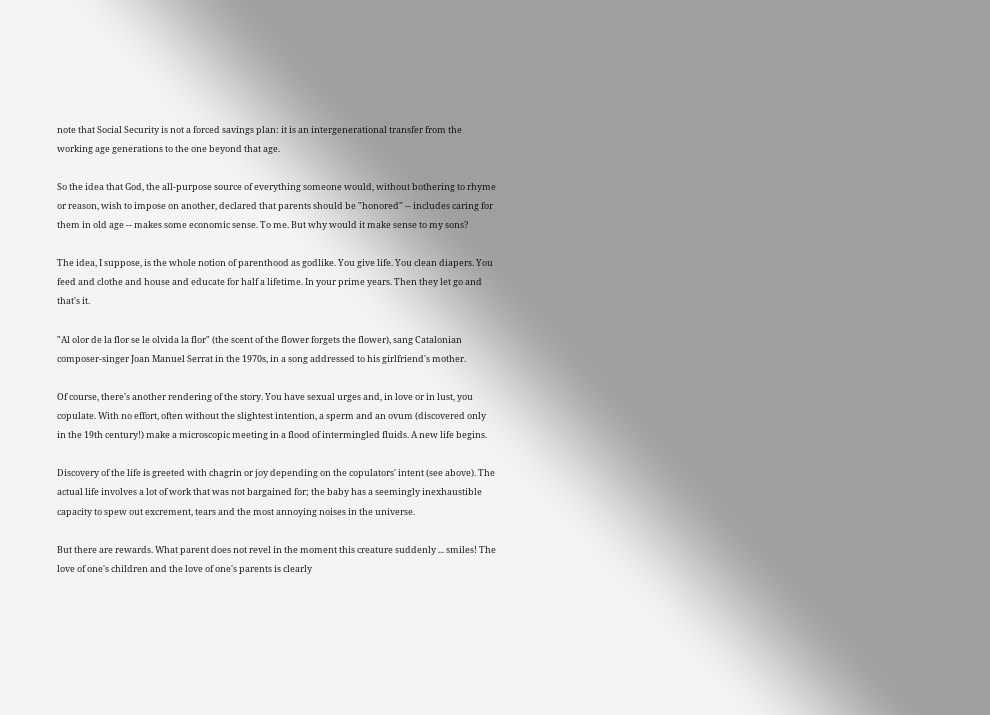note that Social Security is not a forced savings plan: it is an intergenerational transfer from the working age generations to the one beyond that age.

So the idea that God, the all-purpose source of everything someone would, without bothering to rhyme or reason, wish to impose on another, declared that parents should be "honored" -- includes caring for them in old age -- makes some economic sense. To me. But why would it make sense to my sons?

The idea, I suppose, is the whole notion of parenthood as godlike. You give life. You clean diapers. You feed and clothe and house and educate for half a lifetime. In your prime years. Then they let go and that's it.

"Al olor de la flor se le olvida la flor" (the scent of the flower forgets the flower), sang Catalonian composer-singer Joan Manuel Serrat in the 1970s, in a song addressed to his girlfriend's mother.

Of course, there's another rendering of the story. You have sexual urges and, in love or in lust, you copulate. With no effort, often without the slightest intention, a sperm and an ovum (discovered only in the 19th century!) make a microscopic meeting in a flood of intermingled fluids. A new life begins.

Discovery of the life is greeted with chagrin or joy depending on the copulators' intent (see above). The actual life involves a lot of work that was not bargained for; the baby has a seemingly inexhaustible capacity to spew out excrement, tears and the most annoying noises in the universe.

But there are rewards. What parent does not revel in the moment this creature suddenly ... smiles! The love of one's children and the love of one's parents is clearly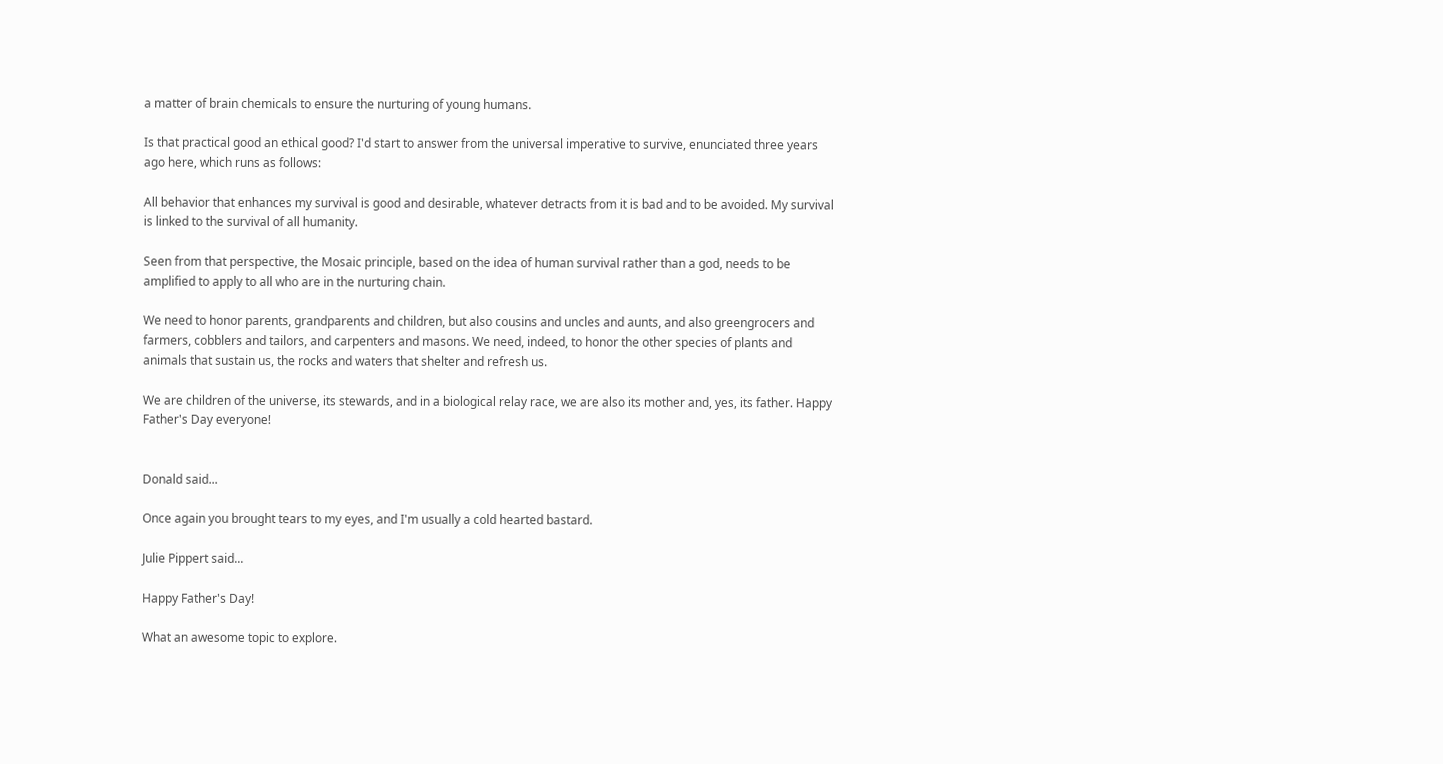a matter of brain chemicals to ensure the nurturing of young humans.

Is that practical good an ethical good? I'd start to answer from the universal imperative to survive, enunciated three years ago here, which runs as follows:

All behavior that enhances my survival is good and desirable, whatever detracts from it is bad and to be avoided. My survival is linked to the survival of all humanity.

Seen from that perspective, the Mosaic principle, based on the idea of human survival rather than a god, needs to be amplified to apply to all who are in the nurturing chain.

We need to honor parents, grandparents and children, but also cousins and uncles and aunts, and also greengrocers and farmers, cobblers and tailors, and carpenters and masons. We need, indeed, to honor the other species of plants and animals that sustain us, the rocks and waters that shelter and refresh us.

We are children of the universe, its stewards, and in a biological relay race, we are also its mother and, yes, its father. Happy Father's Day everyone!


Donald said...

Once again you brought tears to my eyes, and I'm usually a cold hearted bastard.

Julie Pippert said...

Happy Father's Day!

What an awesome topic to explore.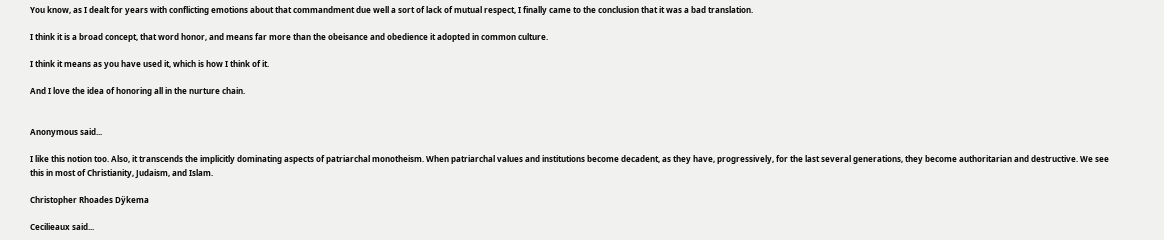You know, as I dealt for years with conflicting emotions about that commandment due well a sort of lack of mutual respect, I finally came to the conclusion that it was a bad translation.

I think it is a broad concept, that word honor, and means far more than the obeisance and obedience it adopted in common culture.

I think it means as you have used it, which is how I think of it.

And I love the idea of honoring all in the nurture chain.


Anonymous said...

I like this notion too. Also, it transcends the implicitly dominating aspects of patriarchal monotheism. When patriarchal values and institutions become decadent, as they have, progressively, for the last several generations, they become authoritarian and destructive. We see this in most of Christianity, Judaism, and Islam.

Christopher Rhoades Dÿkema

Cecilieaux said...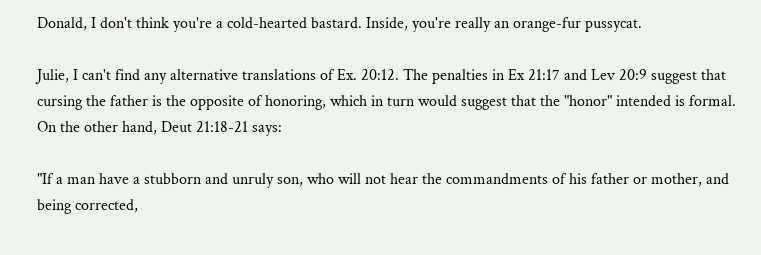Donald, I don't think you're a cold-hearted bastard. Inside, you're really an orange-fur pussycat.

Julie, I can't find any alternative translations of Ex. 20:12. The penalties in Ex 21:17 and Lev 20:9 suggest that cursing the father is the opposite of honoring, which in turn would suggest that the "honor" intended is formal. On the other hand, Deut 21:18-21 says:

"If a man have a stubborn and unruly son, who will not hear the commandments of his father or mother, and being corrected,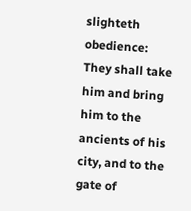slighteth obedience: They shall take him and bring him to the ancients of his city, and to the gate of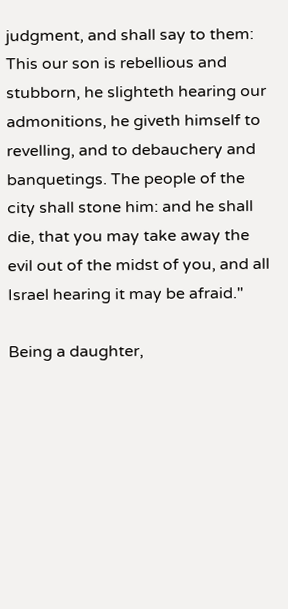judgment, and shall say to them: This our son is rebellious and stubborn, he slighteth hearing our admonitions, he giveth himself to revelling, and to debauchery and banquetings. The people of the city shall stone him: and he shall die, that you may take away the evil out of the midst of you, and all Israel hearing it may be afraid."

Being a daughter,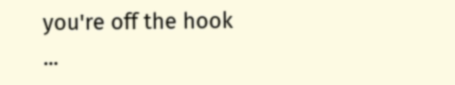you're off the hook ...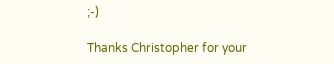;-)

Thanks Christopher for your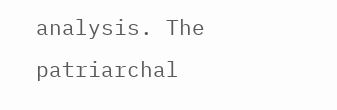analysis. The patriarchal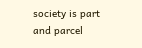society is part and parcel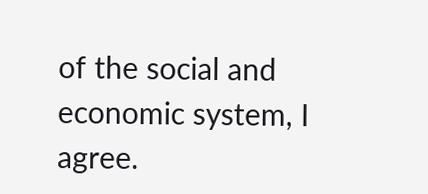of the social and economic system, I agree.